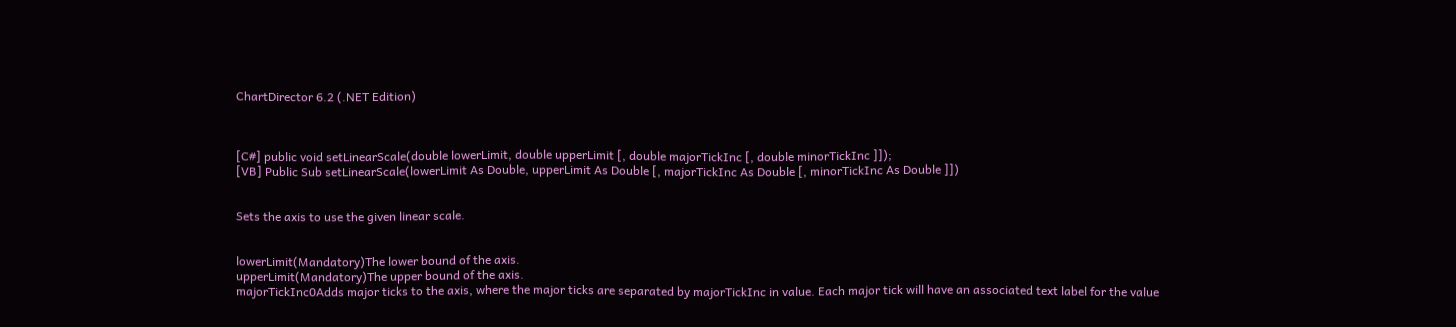ChartDirector 6.2 (.NET Edition)



[C#] public void setLinearScale(double lowerLimit, double upperLimit [, double majorTickInc [, double minorTickInc ]]);
[VB] Public Sub setLinearScale(lowerLimit As Double, upperLimit As Double [, majorTickInc As Double [, minorTickInc As Double ]])


Sets the axis to use the given linear scale.


lowerLimit(Mandatory)The lower bound of the axis.
upperLimit(Mandatory)The upper bound of the axis.
majorTickInc0Adds major ticks to the axis, where the major ticks are separated by majorTickInc in value. Each major tick will have an associated text label for the value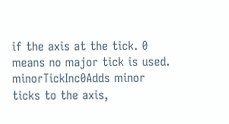if the axis at the tick. 0 means no major tick is used.
minorTickInc0Adds minor ticks to the axis,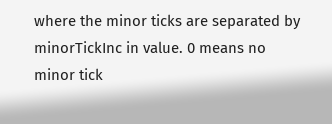where the minor ticks are separated by minorTickInc in value. 0 means no minor tick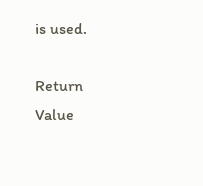is used.

Return Value